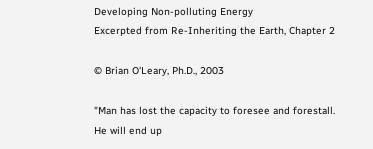Developing Non-polluting Energy
Excerpted from Re-Inheriting the Earth, Chapter 2

© Brian O'Leary, Ph.D., 2003

"Man has lost the capacity to foresee and forestall.
He will end up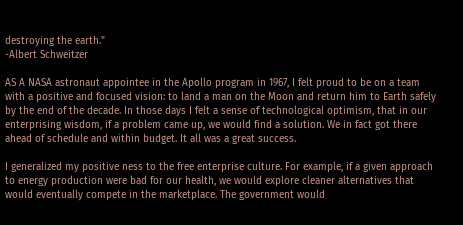destroying the earth."
-Albert Schweitzer

AS A NASA astronaut appointee in the Apollo program in 1967, I felt proud to be on a team with a positive and focused vision: to land a man on the Moon and return him to Earth safely by the end of the decade. In those days I felt a sense of technological optimism, that in our enterprising wisdom, if a problem came up, we would find a solution. We in fact got there ahead of schedule and within budget. It all was a great success.

I generalized my positive ness to the free enterprise culture. For example, if a given approach to energy production were bad for our health, we would explore cleaner alternatives that would eventually compete in the marketplace. The government would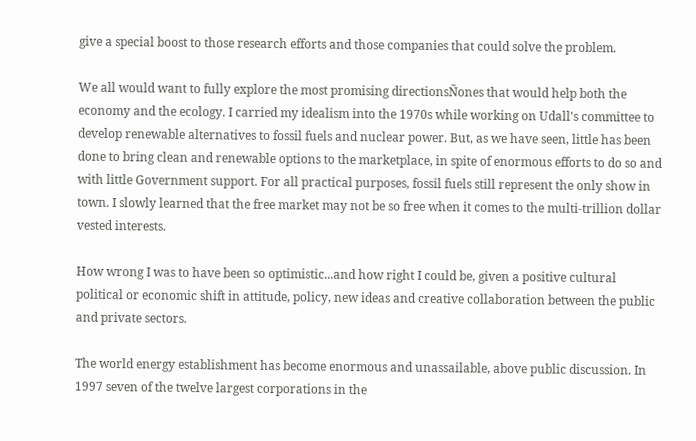give a special boost to those research efforts and those companies that could solve the problem.

We all would want to fully explore the most promising directionsÑones that would help both the economy and the ecology. I carried my idealism into the 1970s while working on Udall's committee to develop renewable alternatives to fossil fuels and nuclear power. But, as we have seen, little has been done to bring clean and renewable options to the marketplace, in spite of enormous efforts to do so and with little Government support. For all practical purposes, fossil fuels still represent the only show in town. I slowly learned that the free market may not be so free when it comes to the multi-trillion dollar vested interests.

How wrong I was to have been so optimistic...and how right I could be, given a positive cultural political or economic shift in attitude, policy, new ideas and creative collaboration between the public and private sectors.

The world energy establishment has become enormous and unassailable, above public discussion. In 1997 seven of the twelve largest corporations in the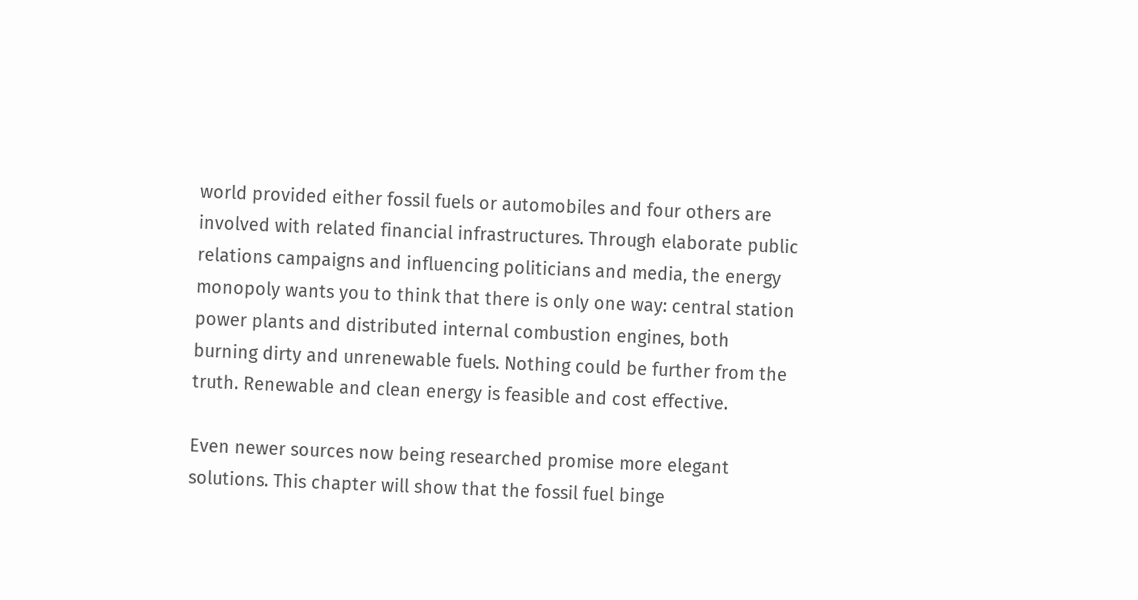world provided either fossil fuels or automobiles and four others are involved with related financial infrastructures. Through elaborate public relations campaigns and influencing politicians and media, the energy monopoly wants you to think that there is only one way: central station power plants and distributed internal combustion engines, both burning dirty and unrenewable fuels. Nothing could be further from the truth. Renewable and clean energy is feasible and cost effective.

Even newer sources now being researched promise more elegant solutions. This chapter will show that the fossil fuel binge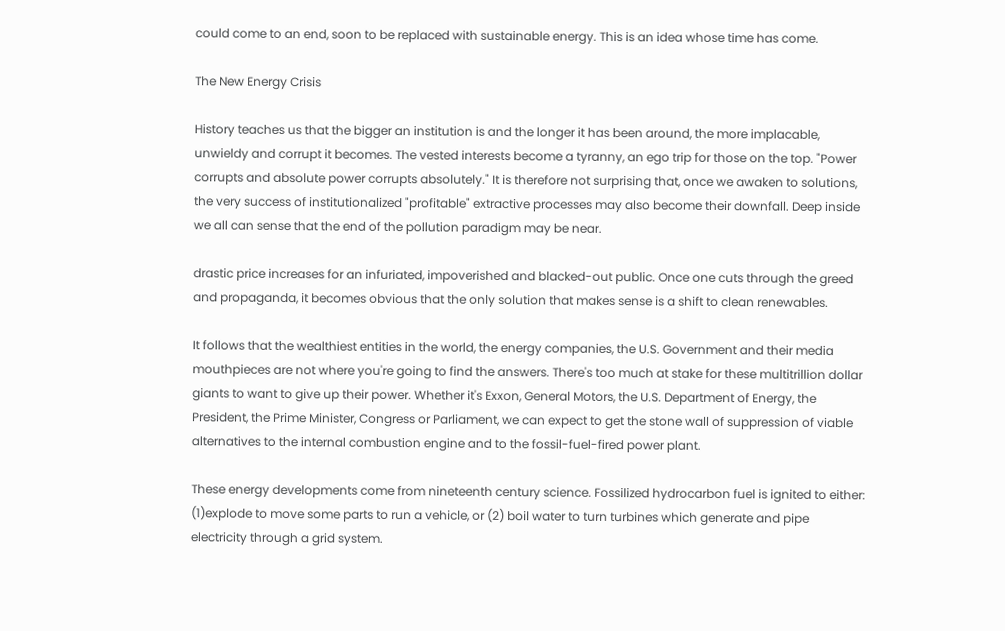could come to an end, soon to be replaced with sustainable energy. This is an idea whose time has come.

The New Energy Crisis

History teaches us that the bigger an institution is and the longer it has been around, the more implacable, unwieldy and corrupt it becomes. The vested interests become a tyranny, an ego trip for those on the top. "Power corrupts and absolute power corrupts absolutely." It is therefore not surprising that, once we awaken to solutions, the very success of institutionalized "profitable" extractive processes may also become their downfall. Deep inside we all can sense that the end of the pollution paradigm may be near.

drastic price increases for an infuriated, impoverished and blacked-out public. Once one cuts through the greed and propaganda, it becomes obvious that the only solution that makes sense is a shift to clean renewables.

It follows that the wealthiest entities in the world, the energy companies, the U.S. Government and their media mouthpieces are not where you're going to find the answers. There's too much at stake for these multitrillion dollar giants to want to give up their power. Whether it's Exxon, General Motors, the U.S. Department of Energy, the President, the Prime Minister, Congress or Parliament, we can expect to get the stone wall of suppression of viable alternatives to the internal combustion engine and to the fossil-fuel-fired power plant.

These energy developments come from nineteenth century science. Fossilized hydrocarbon fuel is ignited to either: (1)explode to move some parts to run a vehicle, or (2) boil water to turn turbines which generate and pipe electricity through a grid system.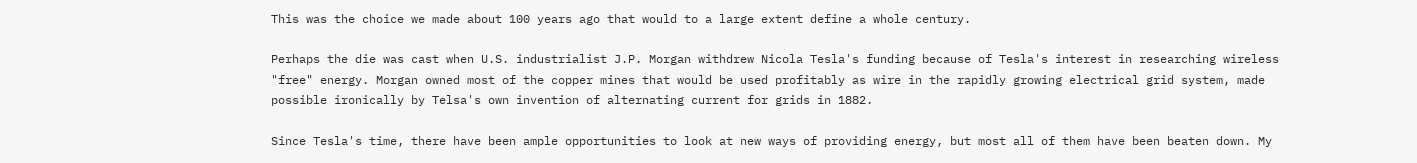This was the choice we made about 100 years ago that would to a large extent define a whole century.

Perhaps the die was cast when U.S. industrialist J.P. Morgan withdrew Nicola Tesla's funding because of Tesla's interest in researching wireless "free" energy. Morgan owned most of the copper mines that would be used profitably as wire in the rapidly growing electrical grid system, made possible ironically by Telsa's own invention of alternating current for grids in 1882.

Since Tesla's time, there have been ample opportunities to look at new ways of providing energy, but most all of them have been beaten down. My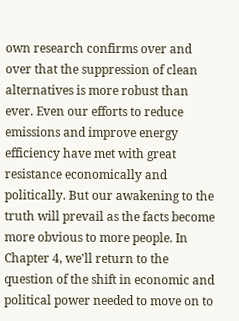own research confirms over and over that the suppression of clean alternatives is more robust than ever. Even our efforts to reduce emissions and improve energy efficiency have met with great resistance economically and politically. But our awakening to the truth will prevail as the facts become more obvious to more people. In Chapter 4, we'll return to the question of the shift in economic and political power needed to move on to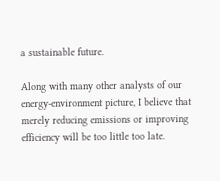a sustainable future.

Along with many other analysts of our energy-environment picture, I believe that merely reducing emissions or improving efficiency will be too little too late.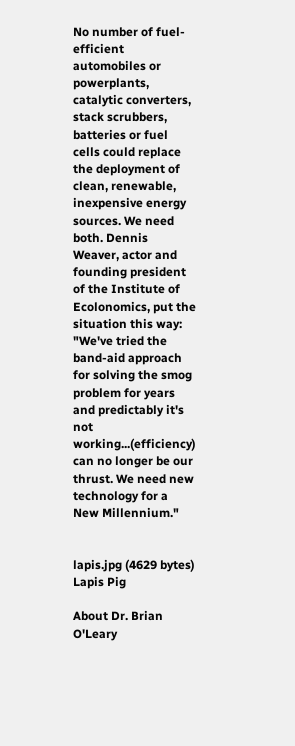No number of fuel-efficient automobiles or powerplants, catalytic converters, stack scrubbers, batteries or fuel cells could replace the deployment of clean, renewable, inexpensive energy sources. We need both. Dennis Weaver, actor and founding president of the Institute of Ecolonomics, put the situation this way: "We've tried the band-aid approach for solving the smog problem for years and predictably it's not working...(efficiency) can no longer be our thrust. We need new technology for a New Millennium."


lapis.jpg (4629 bytes)
Lapis Pig

About Dr. Brian O'Leary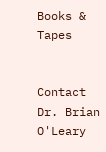Books & Tapes


Contact Dr. Brian O'Leary